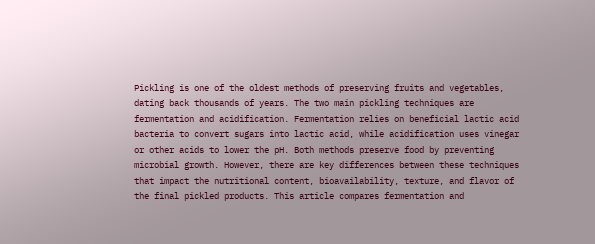Pickling is one of the oldest methods of preserving fruits and vegetables, dating back thousands of years. The two main pickling techniques are fermentation and acidification. Fermentation relies on beneficial lactic acid bacteria to convert sugars into lactic acid, while acidification uses vinegar or other acids to lower the pH. Both methods preserve food by preventing microbial growth. However, there are key differences between these techniques that impact the nutritional content, bioavailability, texture, and flavor of the final pickled products. This article compares fermentation and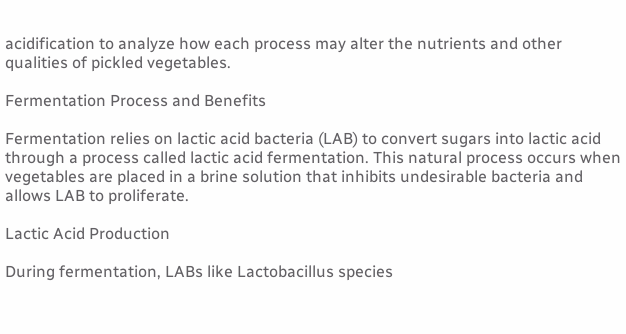acidification to analyze how each process may alter the nutrients and other qualities of pickled vegetables.

Fermentation Process and Benefits

Fermentation relies on lactic acid bacteria (LAB) to convert sugars into lactic acid through a process called lactic acid fermentation. This natural process occurs when vegetables are placed in a brine solution that inhibits undesirable bacteria and allows LAB to proliferate.

Lactic Acid Production

During fermentation, LABs like Lactobacillus species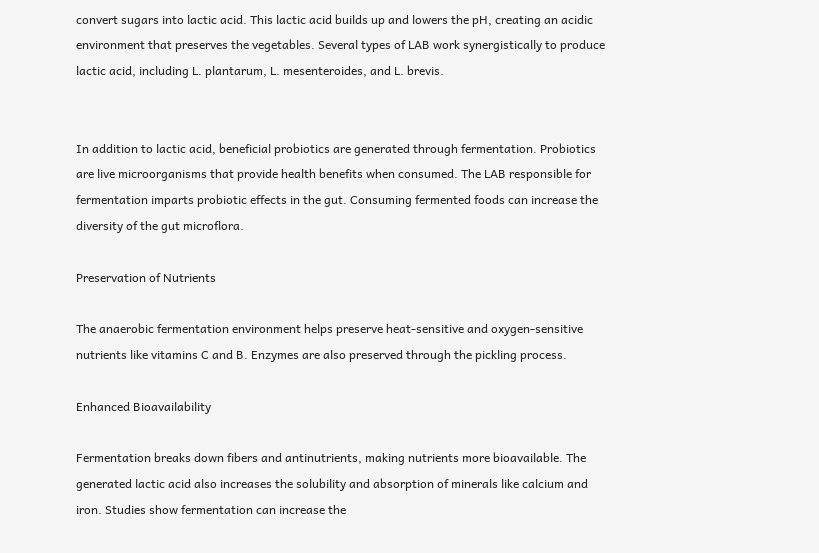convert sugars into lactic acid. This lactic acid builds up and lowers the pH, creating an acidic environment that preserves the vegetables. Several types of LAB work synergistically to produce lactic acid, including L. plantarum, L. mesenteroides, and L. brevis.


In addition to lactic acid, beneficial probiotics are generated through fermentation. Probiotics are live microorganisms that provide health benefits when consumed. The LAB responsible for fermentation imparts probiotic effects in the gut. Consuming fermented foods can increase the diversity of the gut microflora.

Preservation of Nutrients

The anaerobic fermentation environment helps preserve heat-sensitive and oxygen-sensitive nutrients like vitamins C and B. Enzymes are also preserved through the pickling process.

Enhanced Bioavailability

Fermentation breaks down fibers and antinutrients, making nutrients more bioavailable. The generated lactic acid also increases the solubility and absorption of minerals like calcium and iron. Studies show fermentation can increase the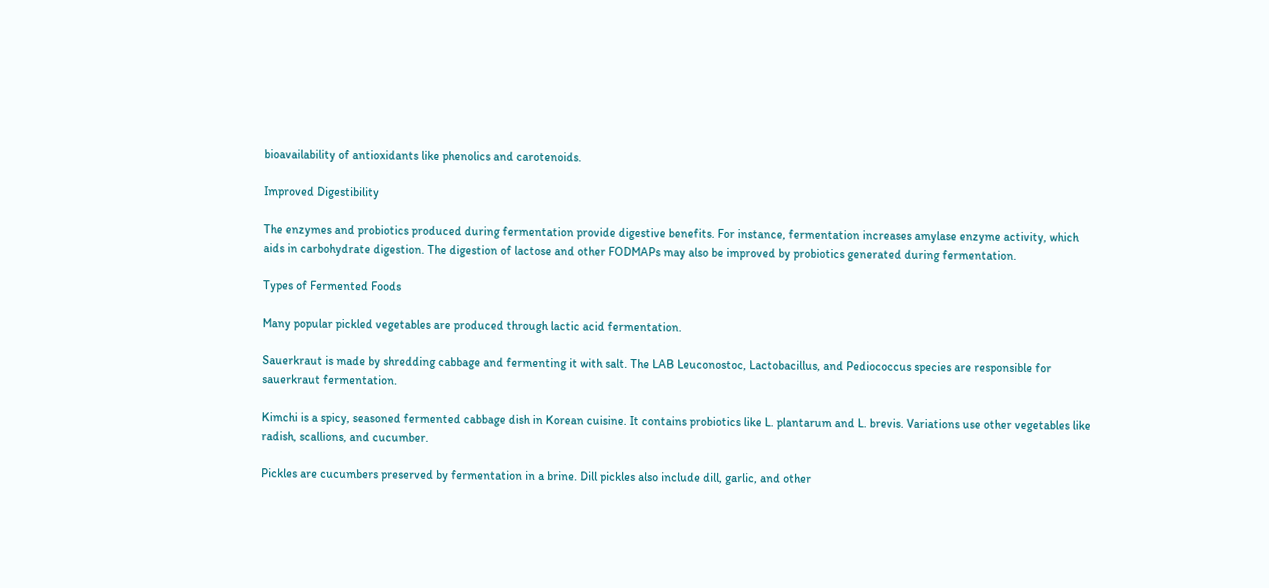bioavailability of antioxidants like phenolics and carotenoids.

Improved Digestibility

The enzymes and probiotics produced during fermentation provide digestive benefits. For instance, fermentation increases amylase enzyme activity, which aids in carbohydrate digestion. The digestion of lactose and other FODMAPs may also be improved by probiotics generated during fermentation.

Types of Fermented Foods

Many popular pickled vegetables are produced through lactic acid fermentation.

Sauerkraut is made by shredding cabbage and fermenting it with salt. The LAB Leuconostoc, Lactobacillus, and Pediococcus species are responsible for sauerkraut fermentation.

Kimchi is a spicy, seasoned fermented cabbage dish in Korean cuisine. It contains probiotics like L. plantarum and L. brevis. Variations use other vegetables like radish, scallions, and cucumber.

Pickles are cucumbers preserved by fermentation in a brine. Dill pickles also include dill, garlic, and other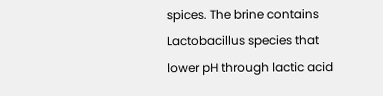spices. The brine contains Lactobacillus species that lower pH through lactic acid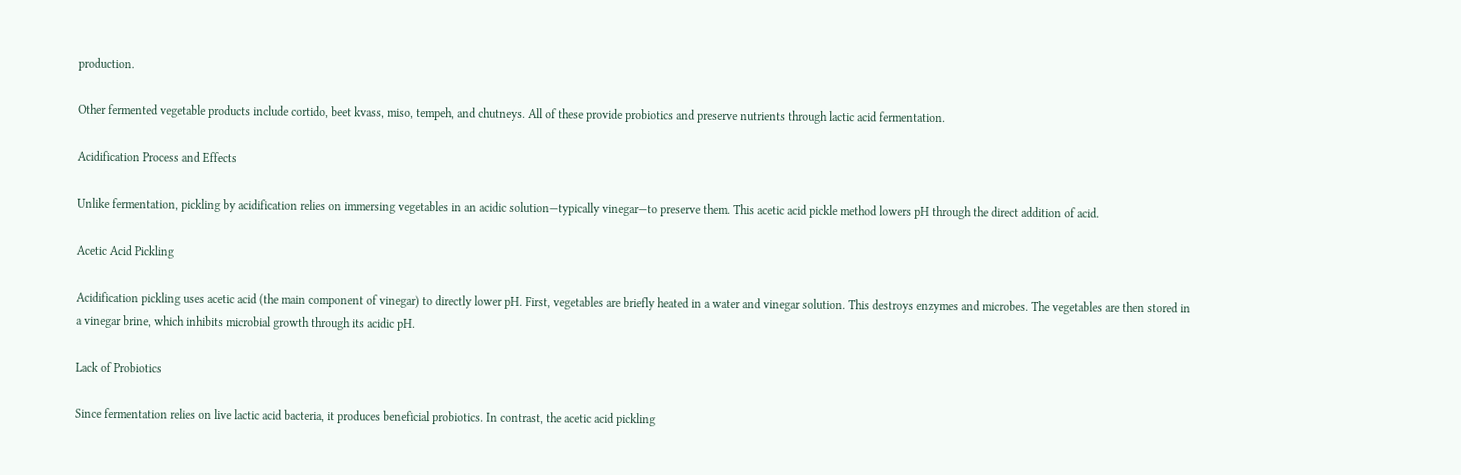production.

Other fermented vegetable products include cortido, beet kvass, miso, tempeh, and chutneys. All of these provide probiotics and preserve nutrients through lactic acid fermentation.

Acidification Process and Effects

Unlike fermentation, pickling by acidification relies on immersing vegetables in an acidic solution—typically vinegar—to preserve them. This acetic acid pickle method lowers pH through the direct addition of acid.

Acetic Acid Pickling

Acidification pickling uses acetic acid (the main component of vinegar) to directly lower pH. First, vegetables are briefly heated in a water and vinegar solution. This destroys enzymes and microbes. The vegetables are then stored in a vinegar brine, which inhibits microbial growth through its acidic pH.

Lack of Probiotics

Since fermentation relies on live lactic acid bacteria, it produces beneficial probiotics. In contrast, the acetic acid pickling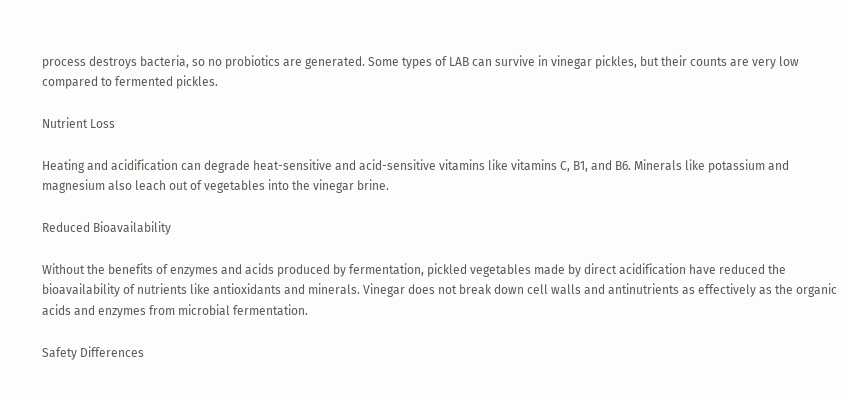process destroys bacteria, so no probiotics are generated. Some types of LAB can survive in vinegar pickles, but their counts are very low compared to fermented pickles.

Nutrient Loss

Heating and acidification can degrade heat-sensitive and acid-sensitive vitamins like vitamins C, B1, and B6. Minerals like potassium and magnesium also leach out of vegetables into the vinegar brine.

Reduced Bioavailability

Without the benefits of enzymes and acids produced by fermentation, pickled vegetables made by direct acidification have reduced the bioavailability of nutrients like antioxidants and minerals. Vinegar does not break down cell walls and antinutrients as effectively as the organic acids and enzymes from microbial fermentation.

Safety Differences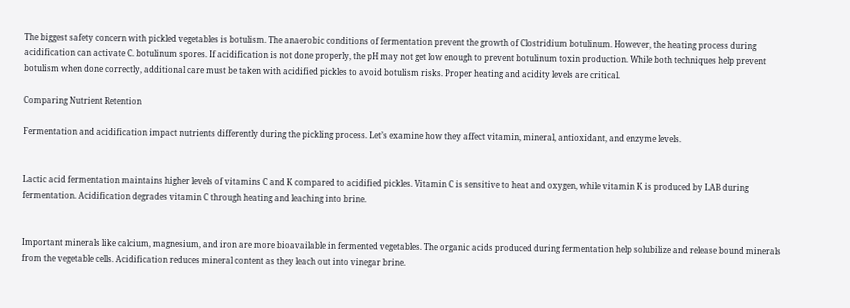The biggest safety concern with pickled vegetables is botulism. The anaerobic conditions of fermentation prevent the growth of Clostridium botulinum. However, the heating process during acidification can activate C. botulinum spores. If acidification is not done properly, the pH may not get low enough to prevent botulinum toxin production. While both techniques help prevent botulism when done correctly, additional care must be taken with acidified pickles to avoid botulism risks. Proper heating and acidity levels are critical.

Comparing Nutrient Retention

Fermentation and acidification impact nutrients differently during the pickling process. Let’s examine how they affect vitamin, mineral, antioxidant, and enzyme levels.


Lactic acid fermentation maintains higher levels of vitamins C and K compared to acidified pickles. Vitamin C is sensitive to heat and oxygen, while vitamin K is produced by LAB during fermentation. Acidification degrades vitamin C through heating and leaching into brine.


Important minerals like calcium, magnesium, and iron are more bioavailable in fermented vegetables. The organic acids produced during fermentation help solubilize and release bound minerals from the vegetable cells. Acidification reduces mineral content as they leach out into vinegar brine.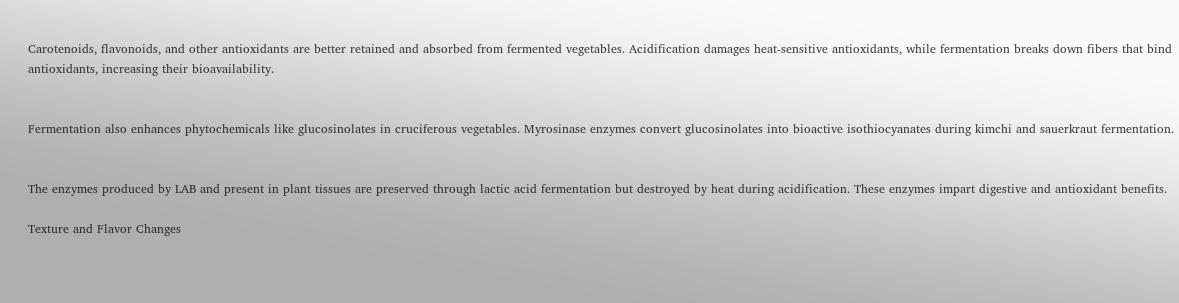Carotenoids, flavonoids, and other antioxidants are better retained and absorbed from fermented vegetables. Acidification damages heat-sensitive antioxidants, while fermentation breaks down fibers that bind antioxidants, increasing their bioavailability.


Fermentation also enhances phytochemicals like glucosinolates in cruciferous vegetables. Myrosinase enzymes convert glucosinolates into bioactive isothiocyanates during kimchi and sauerkraut fermentation.


The enzymes produced by LAB and present in plant tissues are preserved through lactic acid fermentation but destroyed by heat during acidification. These enzymes impart digestive and antioxidant benefits.

Texture and Flavor Changes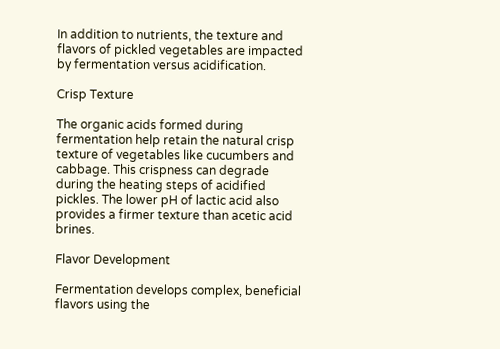In addition to nutrients, the texture and flavors of pickled vegetables are impacted by fermentation versus acidification.

Crisp Texture

The organic acids formed during fermentation help retain the natural crisp texture of vegetables like cucumbers and cabbage. This crispness can degrade during the heating steps of acidified pickles. The lower pH of lactic acid also provides a firmer texture than acetic acid brines.

Flavor Development

Fermentation develops complex, beneficial flavors using the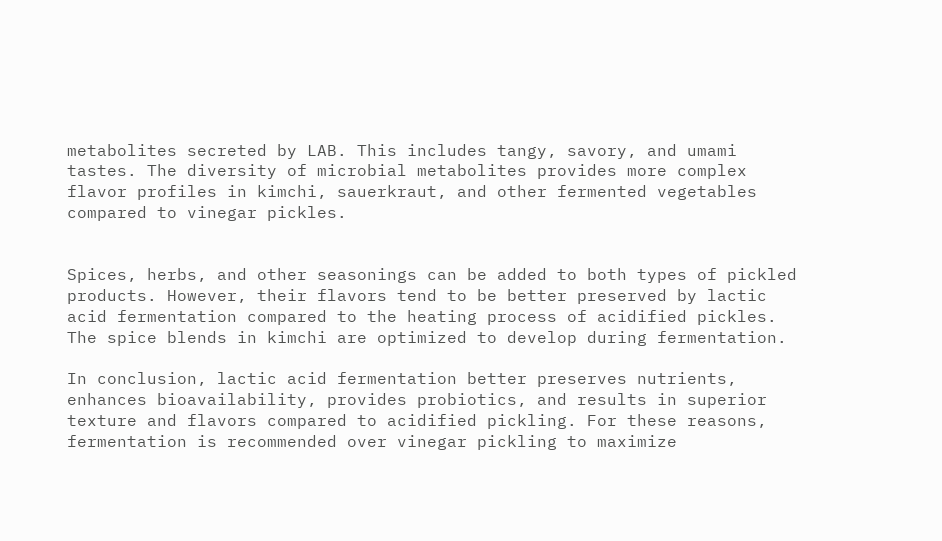metabolites secreted by LAB. This includes tangy, savory, and umami tastes. The diversity of microbial metabolites provides more complex flavor profiles in kimchi, sauerkraut, and other fermented vegetables compared to vinegar pickles.


Spices, herbs, and other seasonings can be added to both types of pickled products. However, their flavors tend to be better preserved by lactic acid fermentation compared to the heating process of acidified pickles. The spice blends in kimchi are optimized to develop during fermentation.

In conclusion, lactic acid fermentation better preserves nutrients, enhances bioavailability, provides probiotics, and results in superior texture and flavors compared to acidified pickling. For these reasons, fermentation is recommended over vinegar pickling to maximize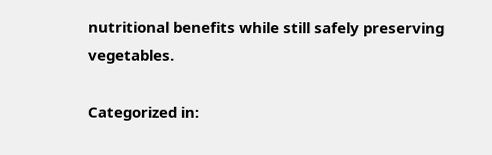nutritional benefits while still safely preserving vegetables.

Categorized in: